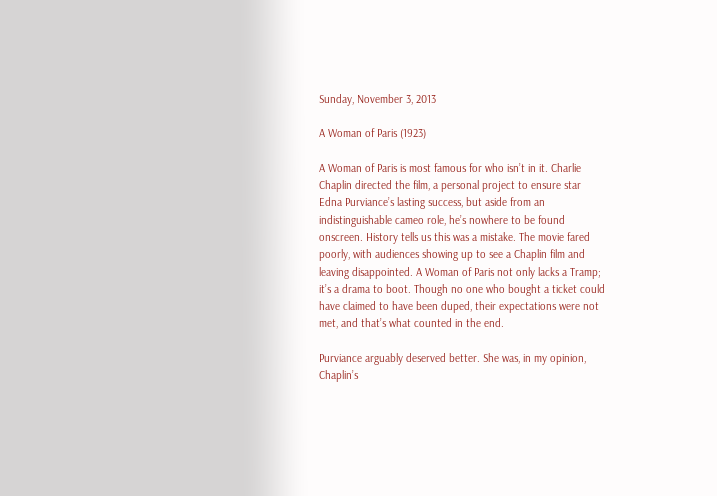Sunday, November 3, 2013

A Woman of Paris (1923)

A Woman of Paris is most famous for who isn’t in it. Charlie Chaplin directed the film, a personal project to ensure star Edna Purviance’s lasting success, but aside from an indistinguishable cameo role, he’s nowhere to be found onscreen. History tells us this was a mistake. The movie fared poorly, with audiences showing up to see a Chaplin film and leaving disappointed. A Woman of Paris not only lacks a Tramp; it’s a drama to boot. Though no one who bought a ticket could have claimed to have been duped, their expectations were not met, and that’s what counted in the end.

Purviance arguably deserved better. She was, in my opinion, Chaplin’s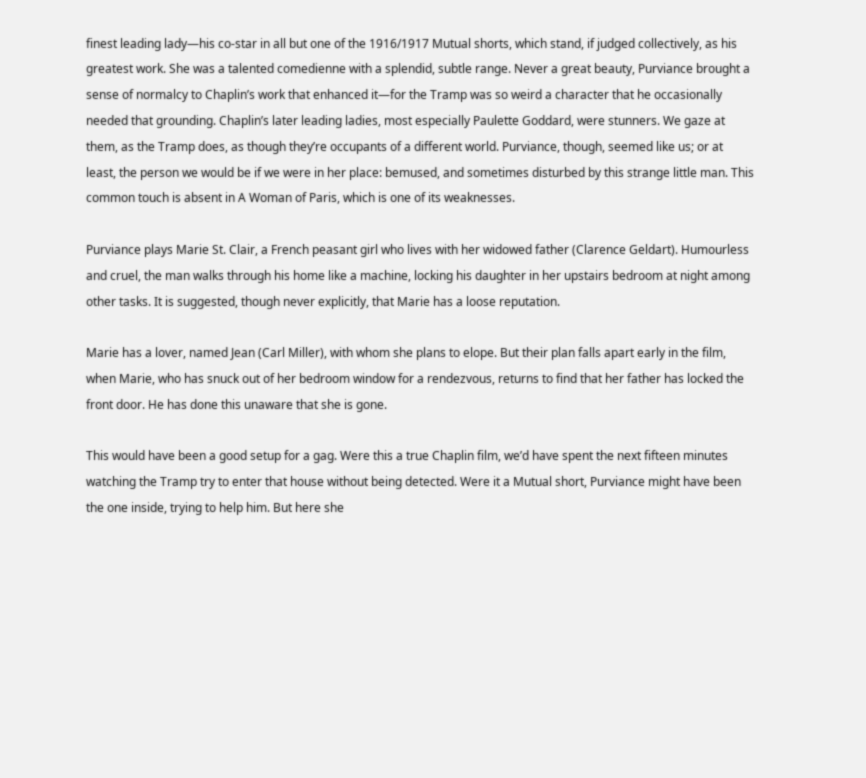finest leading lady—his co-star in all but one of the 1916/1917 Mutual shorts, which stand, if judged collectively, as his greatest work. She was a talented comedienne with a splendid, subtle range. Never a great beauty, Purviance brought a sense of normalcy to Chaplin’s work that enhanced it—for the Tramp was so weird a character that he occasionally needed that grounding. Chaplin’s later leading ladies, most especially Paulette Goddard, were stunners. We gaze at them, as the Tramp does, as though they’re occupants of a different world. Purviance, though, seemed like us; or at least, the person we would be if we were in her place: bemused, and sometimes disturbed by this strange little man. This common touch is absent in A Woman of Paris, which is one of its weaknesses.

Purviance plays Marie St. Clair, a French peasant girl who lives with her widowed father (Clarence Geldart). Humourless and cruel, the man walks through his home like a machine, locking his daughter in her upstairs bedroom at night among other tasks. It is suggested, though never explicitly, that Marie has a loose reputation.

Marie has a lover, named Jean (Carl Miller), with whom she plans to elope. But their plan falls apart early in the film, when Marie, who has snuck out of her bedroom window for a rendezvous, returns to find that her father has locked the front door. He has done this unaware that she is gone.

This would have been a good setup for a gag. Were this a true Chaplin film, we’d have spent the next fifteen minutes watching the Tramp try to enter that house without being detected. Were it a Mutual short, Purviance might have been the one inside, trying to help him. But here she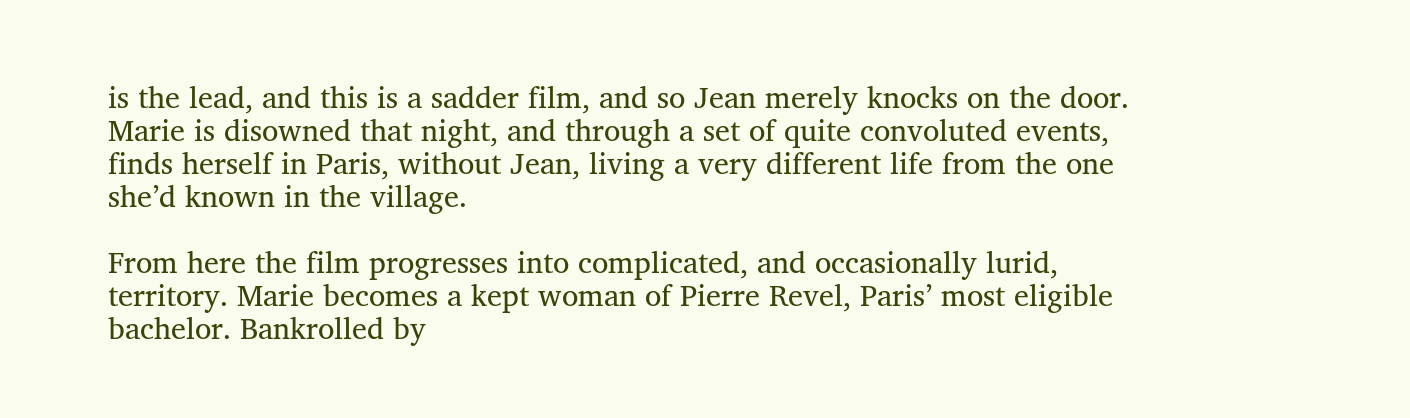is the lead, and this is a sadder film, and so Jean merely knocks on the door. Marie is disowned that night, and through a set of quite convoluted events, finds herself in Paris, without Jean, living a very different life from the one she’d known in the village.

From here the film progresses into complicated, and occasionally lurid, territory. Marie becomes a kept woman of Pierre Revel, Paris’ most eligible bachelor. Bankrolled by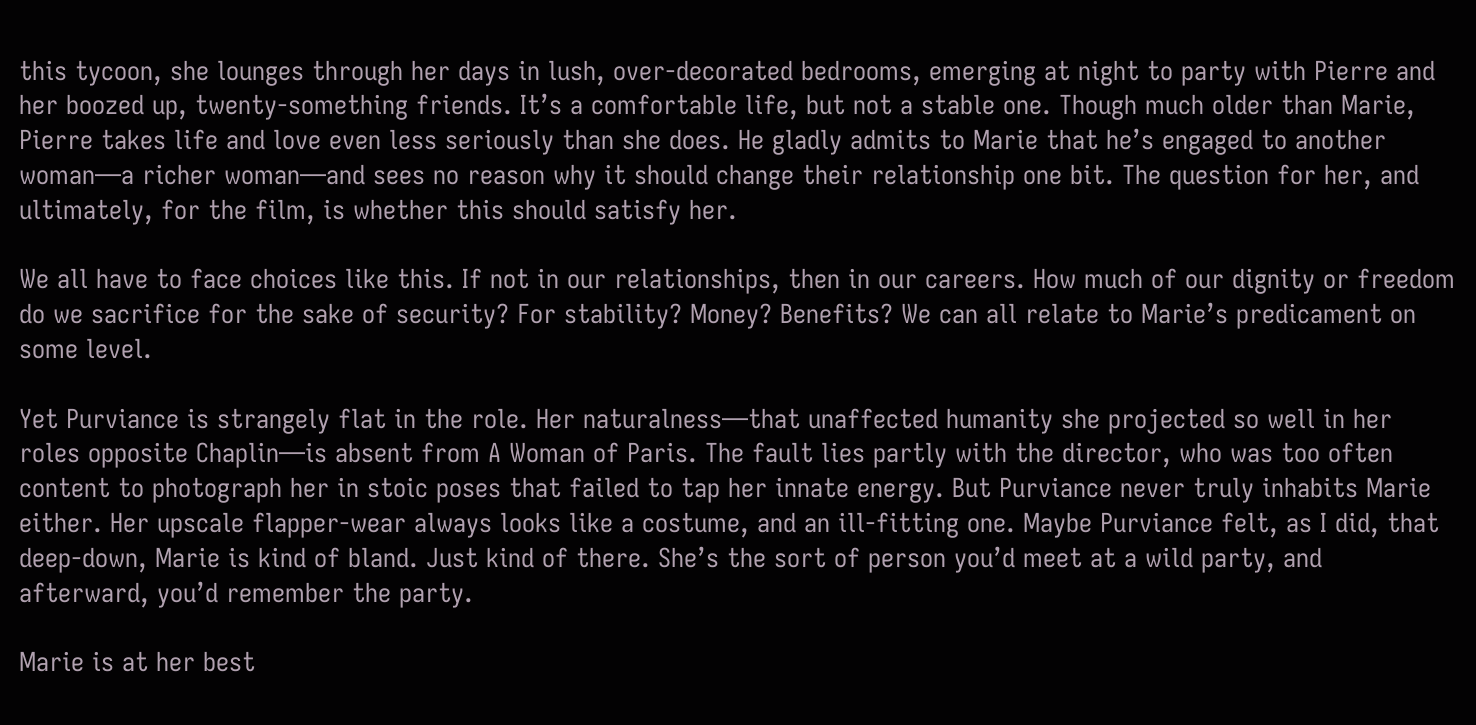this tycoon, she lounges through her days in lush, over-decorated bedrooms, emerging at night to party with Pierre and her boozed up, twenty-something friends. It’s a comfortable life, but not a stable one. Though much older than Marie, Pierre takes life and love even less seriously than she does. He gladly admits to Marie that he’s engaged to another woman—a richer woman—and sees no reason why it should change their relationship one bit. The question for her, and ultimately, for the film, is whether this should satisfy her.

We all have to face choices like this. If not in our relationships, then in our careers. How much of our dignity or freedom do we sacrifice for the sake of security? For stability? Money? Benefits? We can all relate to Marie’s predicament on some level.

Yet Purviance is strangely flat in the role. Her naturalness—that unaffected humanity she projected so well in her roles opposite Chaplin—is absent from A Woman of Paris. The fault lies partly with the director, who was too often content to photograph her in stoic poses that failed to tap her innate energy. But Purviance never truly inhabits Marie either. Her upscale flapper-wear always looks like a costume, and an ill-fitting one. Maybe Purviance felt, as I did, that deep-down, Marie is kind of bland. Just kind of there. She’s the sort of person you’d meet at a wild party, and afterward, you’d remember the party.

Marie is at her best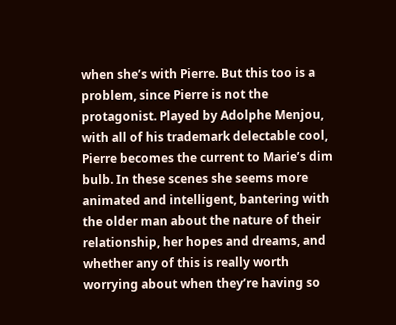when she’s with Pierre. But this too is a problem, since Pierre is not the protagonist. Played by Adolphe Menjou, with all of his trademark delectable cool, Pierre becomes the current to Marie’s dim bulb. In these scenes she seems more animated and intelligent, bantering with the older man about the nature of their relationship, her hopes and dreams, and whether any of this is really worth worrying about when they’re having so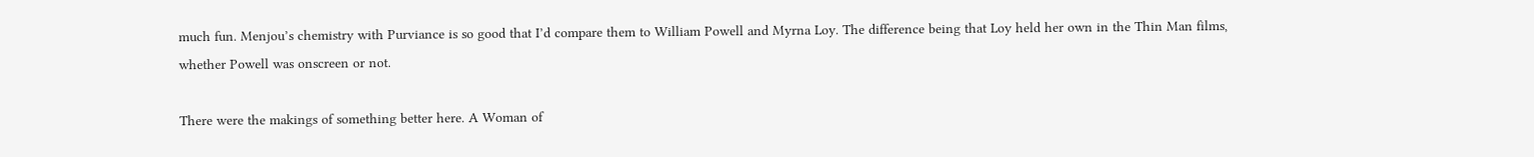much fun. Menjou’s chemistry with Purviance is so good that I’d compare them to William Powell and Myrna Loy. The difference being that Loy held her own in the Thin Man films, whether Powell was onscreen or not.

There were the makings of something better here. A Woman of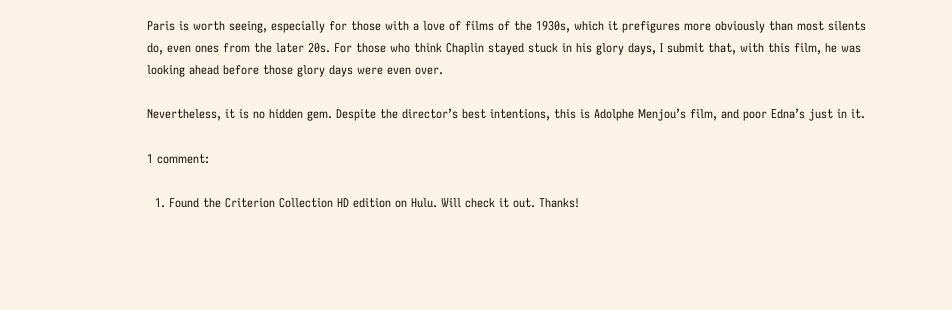Paris is worth seeing, especially for those with a love of films of the 1930s, which it prefigures more obviously than most silents do, even ones from the later 20s. For those who think Chaplin stayed stuck in his glory days, I submit that, with this film, he was looking ahead before those glory days were even over.

Nevertheless, it is no hidden gem. Despite the director’s best intentions, this is Adolphe Menjou’s film, and poor Edna’s just in it.

1 comment:

  1. Found the Criterion Collection HD edition on Hulu. Will check it out. Thanks!